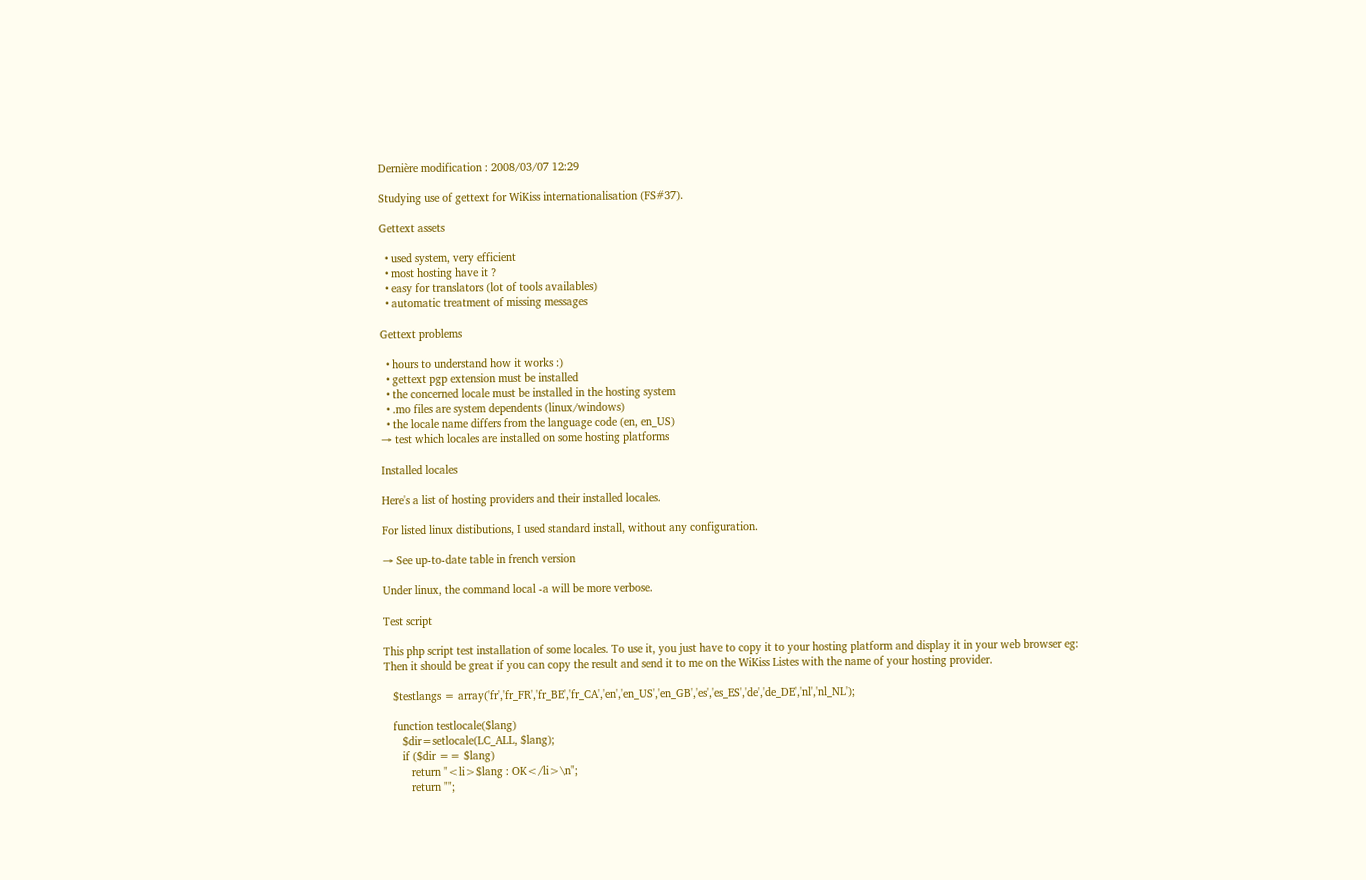Dernière modification : 2008/03/07 12:29

Studying use of gettext for WiKiss internationalisation (FS#37).

Gettext assets

  • used system, very efficient
  • most hosting have it ?
  • easy for translators (lot of tools availables)
  • automatic treatment of missing messages

Gettext problems

  • hours to understand how it works :)
  • gettext pgp extension must be installed
  • the concerned locale must be installed in the hosting system
  • .mo files are system dependents (linux/windows)
  • the locale name differs from the language code (en, en_US)
→ test which locales are installed on some hosting platforms

Installed locales

Here's a list of hosting providers and their installed locales.

For listed linux distibutions, I used standard install, without any configuration.

→ See up-to-date table in french version

Under linux, the command local -a will be more verbose.

Test script

This php script test installation of some locales. To use it, you just have to copy it to your hosting platform and display it in your web browser eg:
Then it should be great if you can copy the result and send it to me on the WiKiss Listes with the name of your hosting provider.

   $testlangs = array('fr','fr_FR','fr_BE','fr_CA','en','en_US','en_GB','es','es_ES','de','de_DE','nl','nl_NL');

   function testlocale($lang)
      $dir=setlocale(LC_ALL, $lang);
      if ($dir == $lang)
         return "<li>$lang : OK</li>\n";
         return "";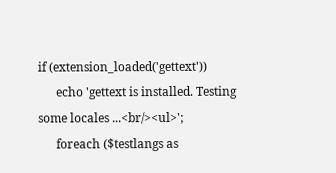if (extension_loaded('gettext'))
      echo 'gettext is installed. Testing some locales ...<br/><ul>';
      foreach ($testlangs as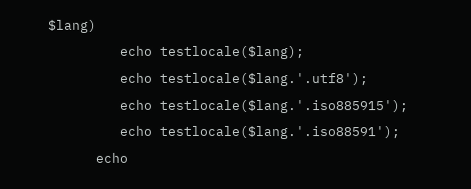$lang)
         echo testlocale($lang);
         echo testlocale($lang.'.utf8');
         echo testlocale($lang.'.iso885915');
         echo testlocale($lang.'.iso88591');
      echo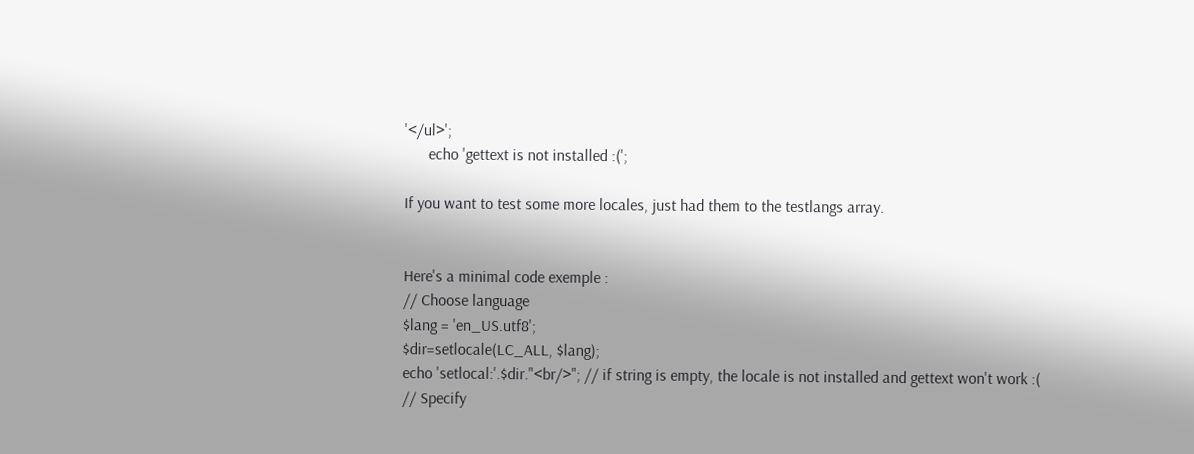'</ul>';
      echo 'gettext is not installed :(';

If you want to test some more locales, just had them to the testlangs array.


Here's a minimal code exemple :
// Choose language
$lang = 'en_US.utf8';
$dir=setlocale(LC_ALL, $lang);
echo 'setlocal:'.$dir."<br/>"; // if string is empty, the locale is not installed and gettext won't work :(
// Specify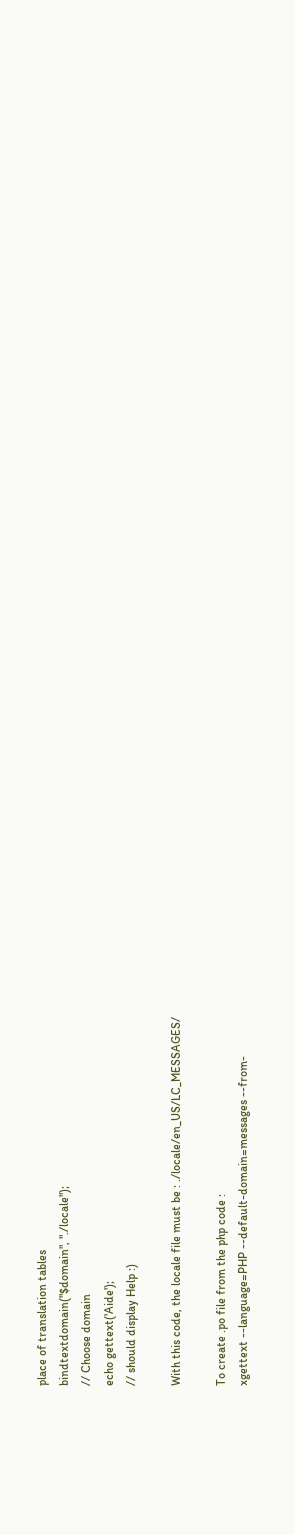place of translation tables
bindtextdomain("$domain", "./locale");
// Choose domain
echo gettext('Aide');
// should display Help :)

With this code, the locale file must be : ./locale/en_US/LC_MESSAGES/

To create .po file from the php code :
xgettext --language=PHP --default-domain=messages --from-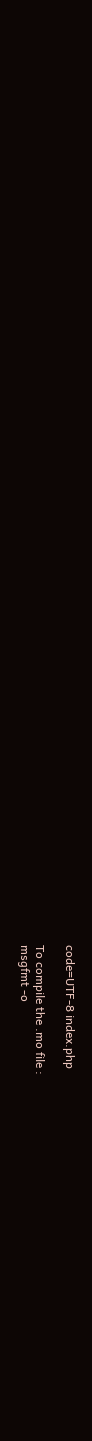code=UTF-8 index.php

To compile the .mo file :
msgfmt -o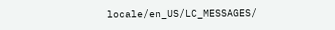locale/en_US/LC_MESSAGES/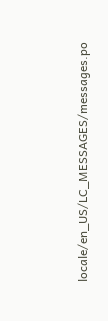locale/en_US/LC_MESSAGES/messages.po